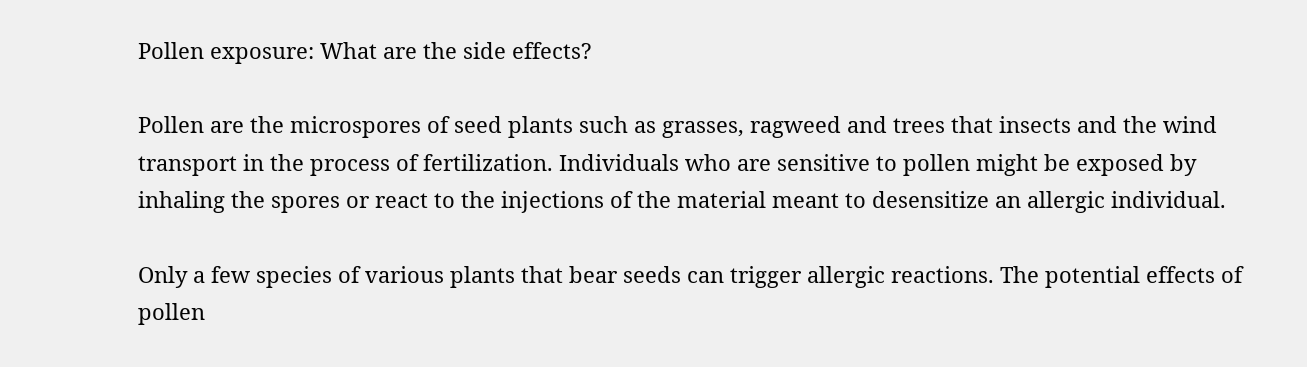Pollen exposure: What are the side effects?

Pollen are the microspores of seed plants such as grasses, ragweed and trees that insects and the wind transport in the process of fertilization. Individuals who are sensitive to pollen might be exposed by inhaling the spores or react to the injections of the material meant to desensitize an allergic individual.

Only a few species of various plants that bear seeds can trigger allergic reactions. The potential effects of pollen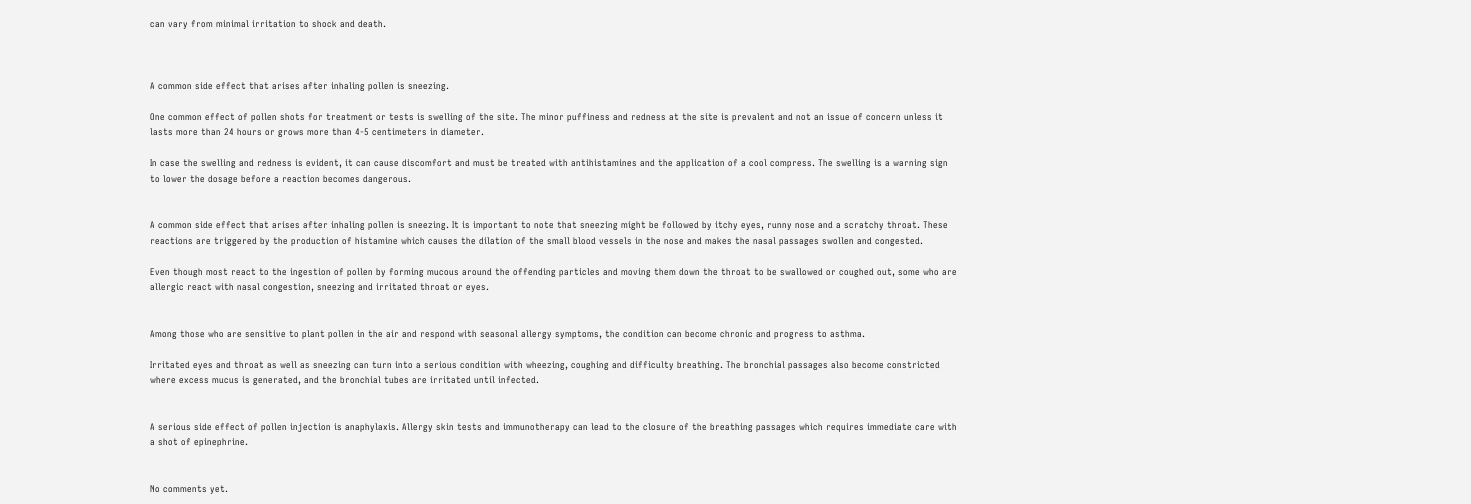can vary from minimal irritation to shock and death.



A common side effect that arises after inhaling pollen is sneezing.

One common effect of pollen shots for treatment or tests is swelling of the site. The minor puffiness and redness at the site is prevalent and not an issue of concern unless it lasts more than 24 hours or grows more than 4-5 centimeters in diameter.

In case the swelling and redness is evident, it can cause discomfort and must be treated with antihistamines and the application of a cool compress. The swelling is a warning sign to lower the dosage before a reaction becomes dangerous.


A common side effect that arises after inhaling pollen is sneezing. It is important to note that sneezing might be followed by itchy eyes, runny nose and a scratchy throat. These reactions are triggered by the production of histamine which causes the dilation of the small blood vessels in the nose and makes the nasal passages swollen and congested.

Even though most react to the ingestion of pollen by forming mucous around the offending particles and moving them down the throat to be swallowed or coughed out, some who are allergic react with nasal congestion, sneezing and irritated throat or eyes.


Among those who are sensitive to plant pollen in the air and respond with seasonal allergy symptoms, the condition can become chronic and progress to asthma.

Irritated eyes and throat as well as sneezing can turn into a serious condition with wheezing, coughing and difficulty breathing. The bronchial passages also become constricted where excess mucus is generated, and the bronchial tubes are irritated until infected.


A serious side effect of pollen injection is anaphylaxis. Allergy skin tests and immunotherapy can lead to the closure of the breathing passages which requires immediate care with a shot of epinephrine.


No comments yet.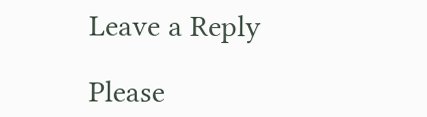Leave a Reply

Please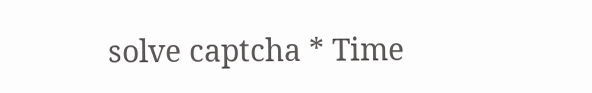solve captcha * Time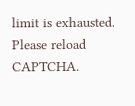limit is exhausted. Please reload CAPTCHA.